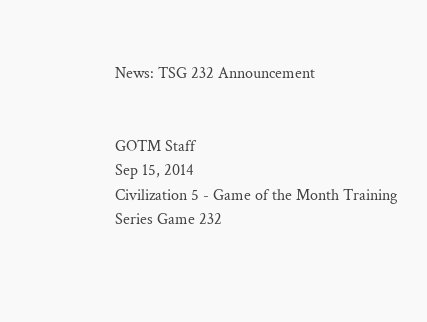News: TSG 232 Announcement


GOTM Staff
Sep 15, 2014
Civilization 5 - Game of the Month Training Series Game 232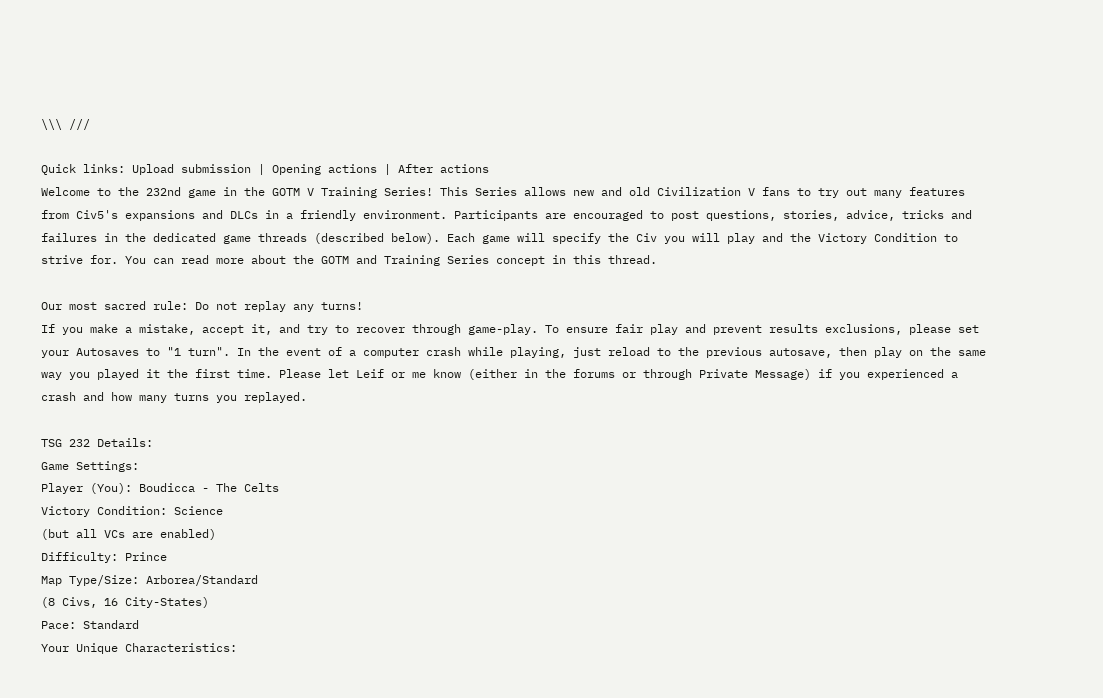\\\ ///

Quick links: Upload submission | Opening actions | After actions
Welcome to the 232nd game in the GOTM V Training Series! This Series allows new and old Civilization V fans to try out many features from Civ5's expansions and DLCs in a friendly environment. Participants are encouraged to post questions, stories, advice, tricks and failures in the dedicated game threads (described below). Each game will specify the Civ you will play and the Victory Condition to strive for. You can read more about the GOTM and Training Series concept in this thread.

Our most sacred rule: Do not replay any turns!
If you make a mistake, accept it, and try to recover through game-play. To ensure fair play and prevent results exclusions, please set your Autosaves to "1 turn". In the event of a computer crash while playing, just reload to the previous autosave, then play on the same way you played it the first time. Please let Leif or me know (either in the forums or through Private Message) if you experienced a crash and how many turns you replayed.

TSG 232 Details:
Game Settings:
Player (You): Boudicca - The Celts
Victory Condition: Science
(but all VCs are enabled)
Difficulty: Prince
Map Type/Size: Arborea/Standard
(8 Civs, 16 City-States)
Pace: Standard
Your Unique Characteristics: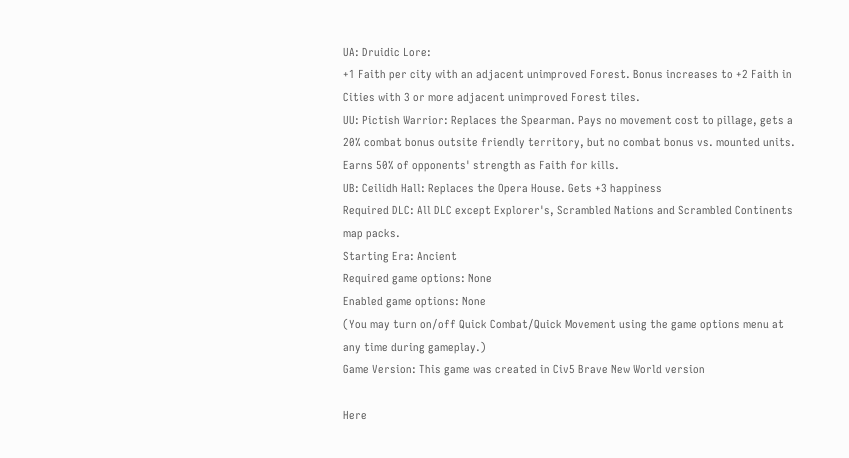UA: Druidic Lore:
+1 Faith per city with an adjacent unimproved Forest. Bonus increases to +2 Faith in Cities with 3 or more adjacent unimproved Forest tiles.
UU: Pictish Warrior: Replaces the Spearman. Pays no movement cost to pillage, gets a 20% combat bonus outsite friendly territory, but no combat bonus vs. mounted units. Earns 50% of opponents' strength as Faith for kills.
UB: Ceilidh Hall: Replaces the Opera House. Gets +3 happiness
Required DLC: All DLC except Explorer's, Scrambled Nations and Scrambled Continents map packs.
Starting Era: Ancient
Required game options: None
Enabled game options: None
(You may turn on/off Quick Combat/Quick Movement using the game options menu at any time during gameplay.)
Game Version: This game was created in Civ5 Brave New World version

Here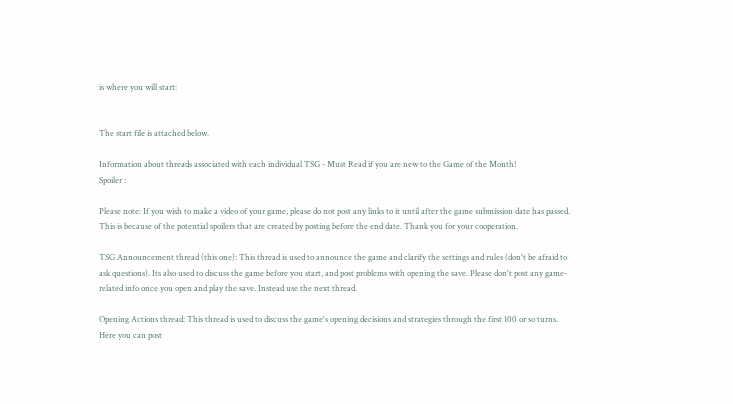is where you will start:


The start file is attached below.

Information about threads associated with each individual TSG - Must Read if you are new to the Game of the Month!
Spoiler :

Please note: If you wish to make a video of your game, please do not post any links to it until after the game submission date has passed. This is because of the potential spoilers that are created by posting before the end date. Thank you for your cooperation.

TSG Announcement thread (this one): This thread is used to announce the game and clarify the settings and rules (don't be afraid to ask questions). Its also used to discuss the game before you start, and post problems with opening the save. Please don't post any game-related info once you open and play the save. Instead use the next thread.

Opening Actions thread: This thread is used to discuss the game's opening decisions and strategies through the first 100 or so turns. Here you can post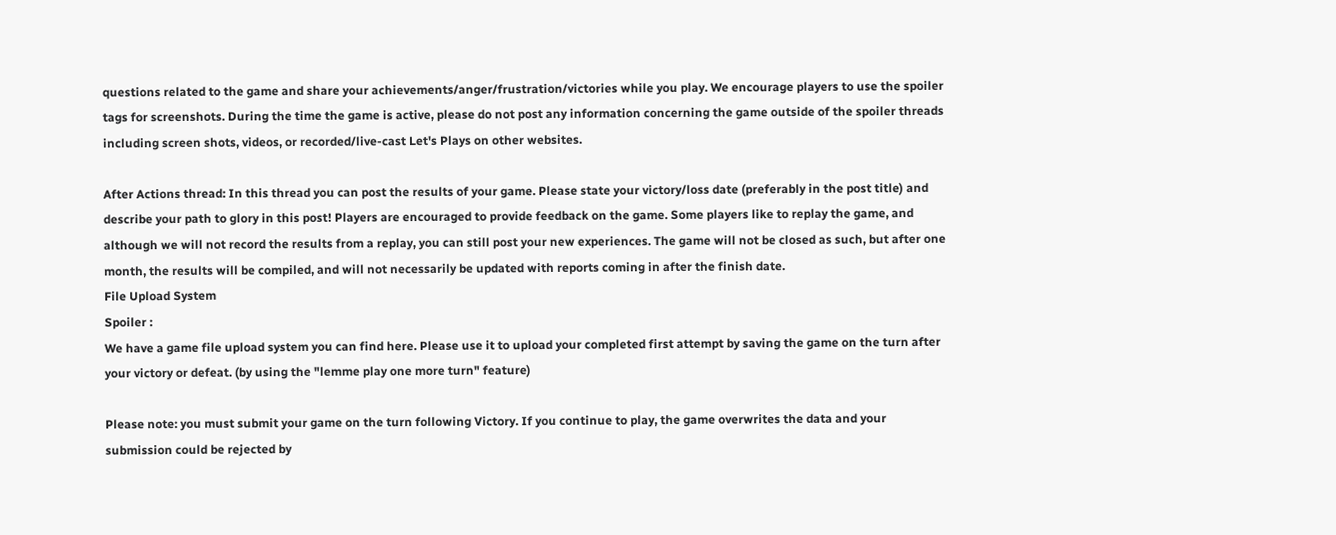questions related to the game and share your achievements/anger/frustration/victories while you play. We encourage players to use the spoiler tags for screenshots. During the time the game is active, please do not post any information concerning the game outside of the spoiler threads including screen shots, videos, or recorded/live-cast Let's Plays on other websites.

After Actions thread: In this thread you can post the results of your game. Please state your victory/loss date (preferably in the post title) and describe your path to glory in this post! Players are encouraged to provide feedback on the game. Some players like to replay the game, and although we will not record the results from a replay, you can still post your new experiences. The game will not be closed as such, but after one month, the results will be compiled, and will not necessarily be updated with reports coming in after the finish date.
File Upload System
Spoiler :
We have a game file upload system you can find here. Please use it to upload your completed first attempt by saving the game on the turn after your victory or defeat. (by using the "lemme play one more turn" feature)

Please note: you must submit your game on the turn following Victory. If you continue to play, the game overwrites the data and your submission could be rejected by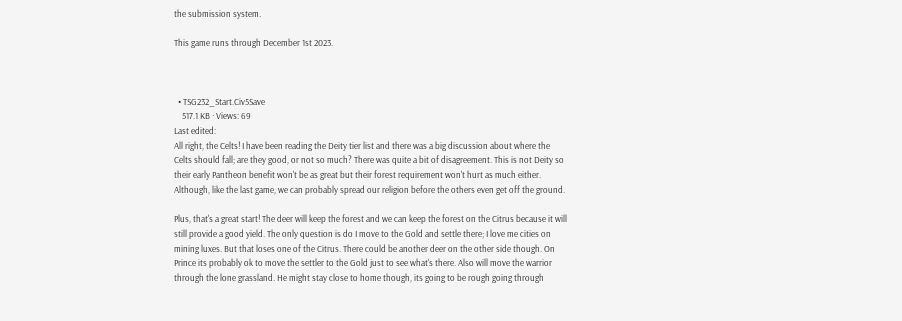the submission system.

This game runs through December 1st 2023.



  • TSG232_Start.Civ5Save
    517.1 KB · Views: 69
Last edited:
All right, the Celts! I have been reading the Deity tier list and there was a big discussion about where the Celts should fall; are they good, or not so much? There was quite a bit of disagreement. This is not Deity so their early Pantheon benefit won't be as great but their forest requirement won't hurt as much either. Although, like the last game, we can probably spread our religion before the others even get off the ground.

Plus, that's a great start! The deer will keep the forest and we can keep the forest on the Citrus because it will still provide a good yield. The only question is do I move to the Gold and settle there; I love me cities on mining luxes. But that loses one of the Citrus. There could be another deer on the other side though. On Prince its probably ok to move the settler to the Gold just to see what's there. Also will move the warrior through the lone grassland. He might stay close to home though, its going to be rough going through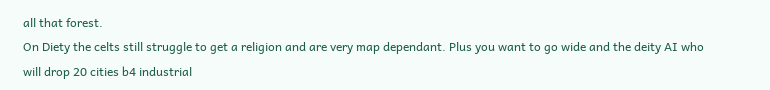all that forest.
On Diety the celts still struggle to get a religion and are very map dependant. Plus you want to go wide and the deity AI who will drop 20 cities b4 industrial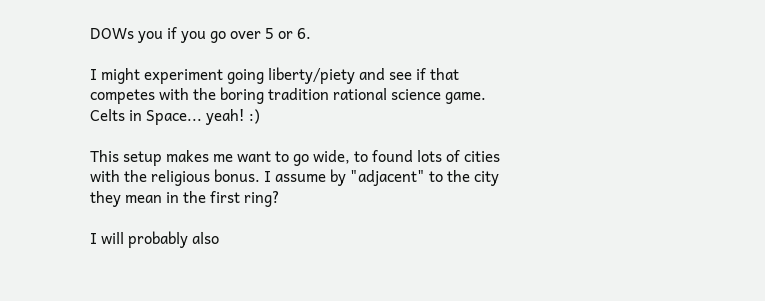DOWs you if you go over 5 or 6.

I might experiment going liberty/piety and see if that competes with the boring tradition rational science game.
Celts in Space... yeah! :)

This setup makes me want to go wide, to found lots of cities with the religious bonus. I assume by "adjacent" to the city they mean in the first ring?

I will probably also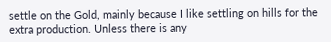settle on the Gold, mainly because I like settling on hills for the extra production. Unless there is any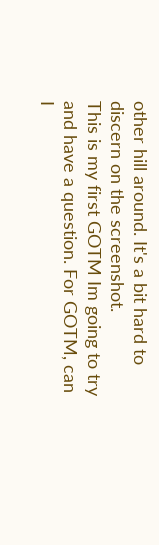other hill around. It's a bit hard to discern on the screenshot.
This is my first GOTM Im going to try and have a question. For GOTM, can I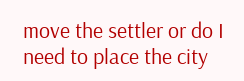move the settler or do I need to place the city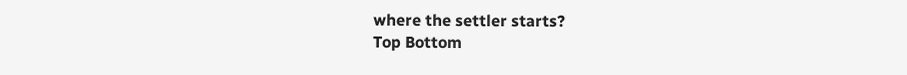where the settler starts?
Top Bottom